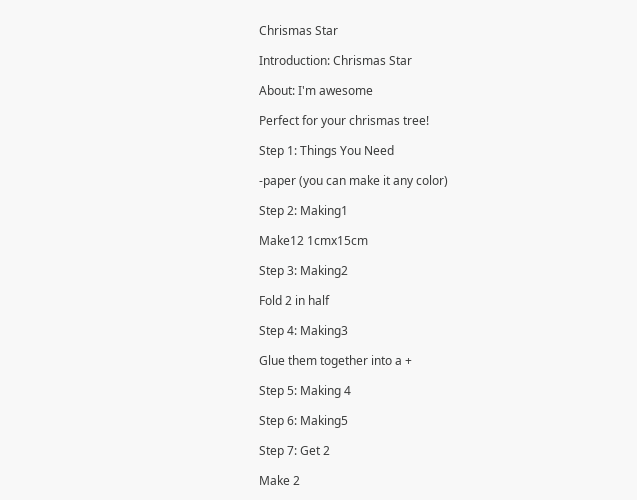Chrismas Star

Introduction: Chrismas Star

About: I'm awesome

Perfect for your chrismas tree!

Step 1: Things You Need

-paper (you can make it any color)

Step 2: Making1

Make12 1cmx15cm

Step 3: Making2

Fold 2 in half

Step 4: Making3

Glue them together into a +

Step 5: Making 4

Step 6: Making5

Step 7: Get 2

Make 2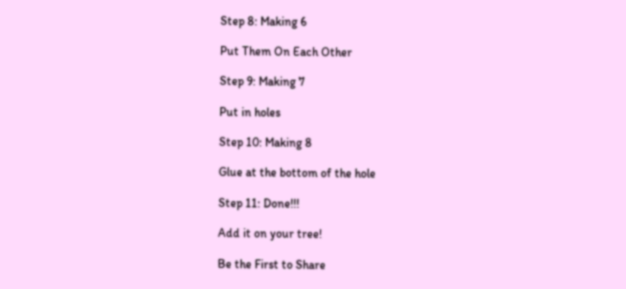Step 8: Making 6

Put Them On Each Other

Step 9: Making 7

Put in holes

Step 10: Making 8

Glue at the bottom of the hole

Step 11: Done!!!

Add it on your tree!

Be the First to Share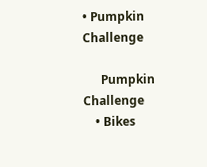• Pumpkin Challenge

      Pumpkin Challenge
    • Bikes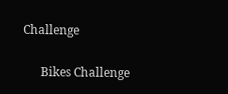Challenge

      Bikes Challenge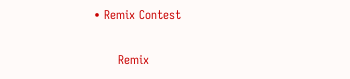• Remix Contest

      Remix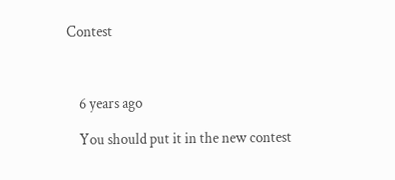Contest



    6 years ago

    You should put it in the new contest